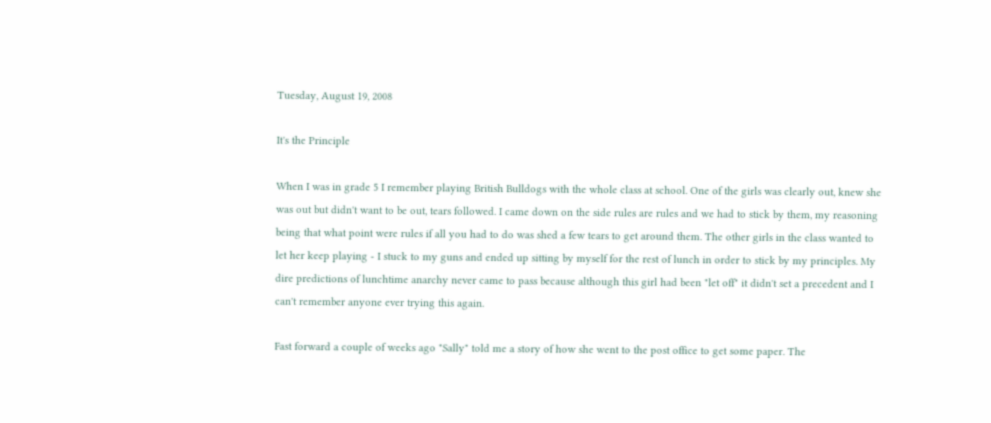Tuesday, August 19, 2008

It's the Principle

When I was in grade 5 I remember playing British Bulldogs with the whole class at school. One of the girls was clearly out, knew she was out but didn't want to be out, tears followed. I came down on the side rules are rules and we had to stick by them, my reasoning being that what point were rules if all you had to do was shed a few tears to get around them. The other girls in the class wanted to let her keep playing - I stuck to my guns and ended up sitting by myself for the rest of lunch in order to stick by my principles. My dire predictions of lunchtime anarchy never came to pass because although this girl had been "let off" it didn't set a precedent and I can't remember anyone ever trying this again.

Fast forward a couple of weeks ago "Sally" told me a story of how she went to the post office to get some paper. The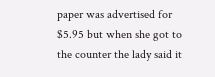paper was advertised for $5.95 but when she got to the counter the lady said it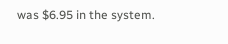was $6.95 in the system.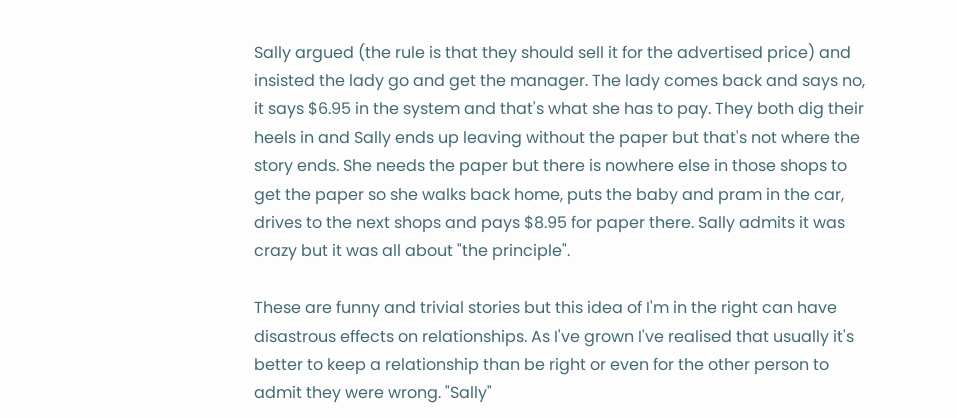Sally argued (the rule is that they should sell it for the advertised price) and insisted the lady go and get the manager. The lady comes back and says no, it says $6.95 in the system and that's what she has to pay. They both dig their heels in and Sally ends up leaving without the paper but that's not where the story ends. She needs the paper but there is nowhere else in those shops to get the paper so she walks back home, puts the baby and pram in the car, drives to the next shops and pays $8.95 for paper there. Sally admits it was crazy but it was all about "the principle".

These are funny and trivial stories but this idea of I'm in the right can have disastrous effects on relationships. As I've grown I've realised that usually it's better to keep a relationship than be right or even for the other person to admit they were wrong. "Sally"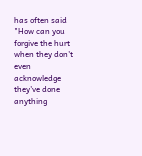has often said "How can you forgive the hurt when they don't even acknowledge they've done anything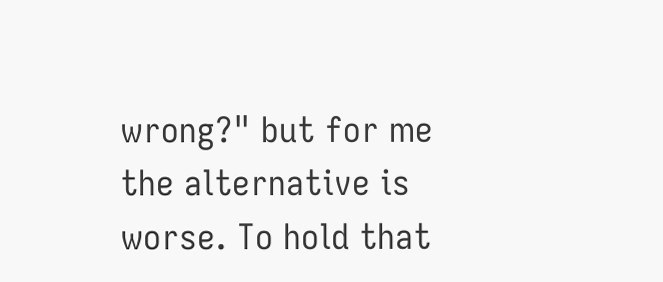wrong?" but for me the alternative is worse. To hold that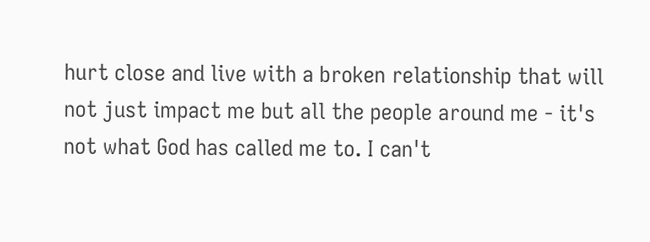hurt close and live with a broken relationship that will not just impact me but all the people around me - it's not what God has called me to. I can't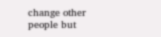change other people but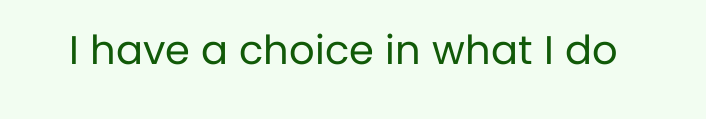I have a choice in what I do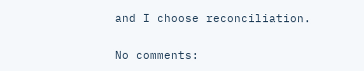and I choose reconciliation.

No comments: